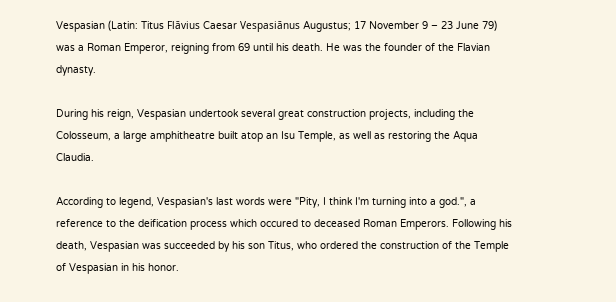Vespasian (Latin: Titus Flāvius Caesar Vespasiānus Augustus; 17 November 9 – 23 June 79) was a Roman Emperor, reigning from 69 until his death. He was the founder of the Flavian dynasty.

During his reign, Vespasian undertook several great construction projects, including the Colosseum, a large amphitheatre built atop an Isu Temple, as well as restoring the Aqua Claudia.

According to legend, Vespasian's last words were "Pity, I think I'm turning into a god.", a reference to the deification process which occured to deceased Roman Emperors. Following his death, Vespasian was succeeded by his son Titus, who ordered the construction of the Temple of Vespasian in his honor.